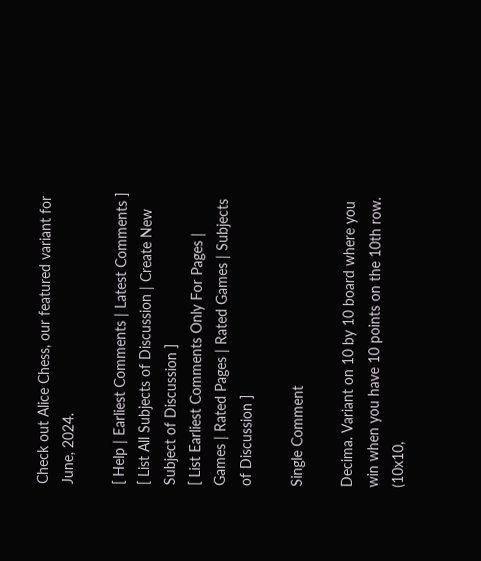Check out Alice Chess, our featured variant for June, 2024.

[ Help | Earliest Comments | Latest Comments ]
[ List All Subjects of Discussion | Create New Subject of Discussion ]
[ List Earliest Comments Only For Pages | Games | Rated Pages | Rated Games | Subjects of Discussion ]

Single Comment

Decima. Variant on 10 by 10 board where you win when you have 10 points on the 10th row. (10x10,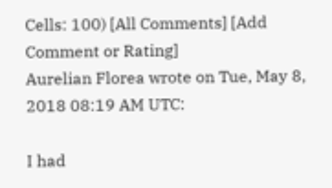Cells: 100) [All Comments] [Add Comment or Rating]
Aurelian Florea wrote on Tue, May 8, 2018 08:19 AM UTC:

I had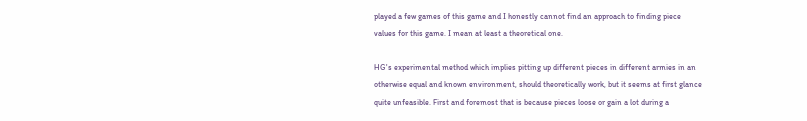played a few games of this game and I honestly cannot find an approach to finding piece values for this game. I mean at least a theoretical one.

HG's experimental method which implies pitting up different pieces in different armies in an otherwise equal and known environment, should theoretically work, but it seems at first glance quite unfeasible. First and foremost that is because pieces loose or gain a lot during a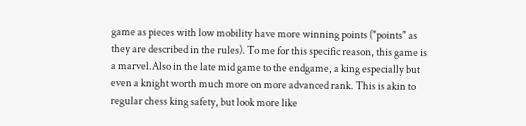game as pieces with low mobility have more winning points ("points" as they are described in the rules). To me for this specific reason, this game is a marvel.Also in the late mid game to the endgame, a king especially but even a knight worth much more on more advanced rank. This is akin to regular chess king safety, but look more like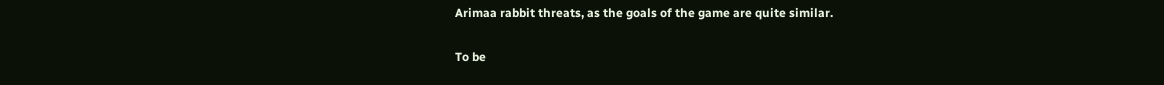Arimaa rabbit threats, as the goals of the game are quite similar.

To be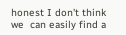honest I don't think we  can easily find a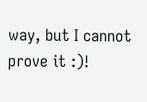way, but I cannot prove it :)!